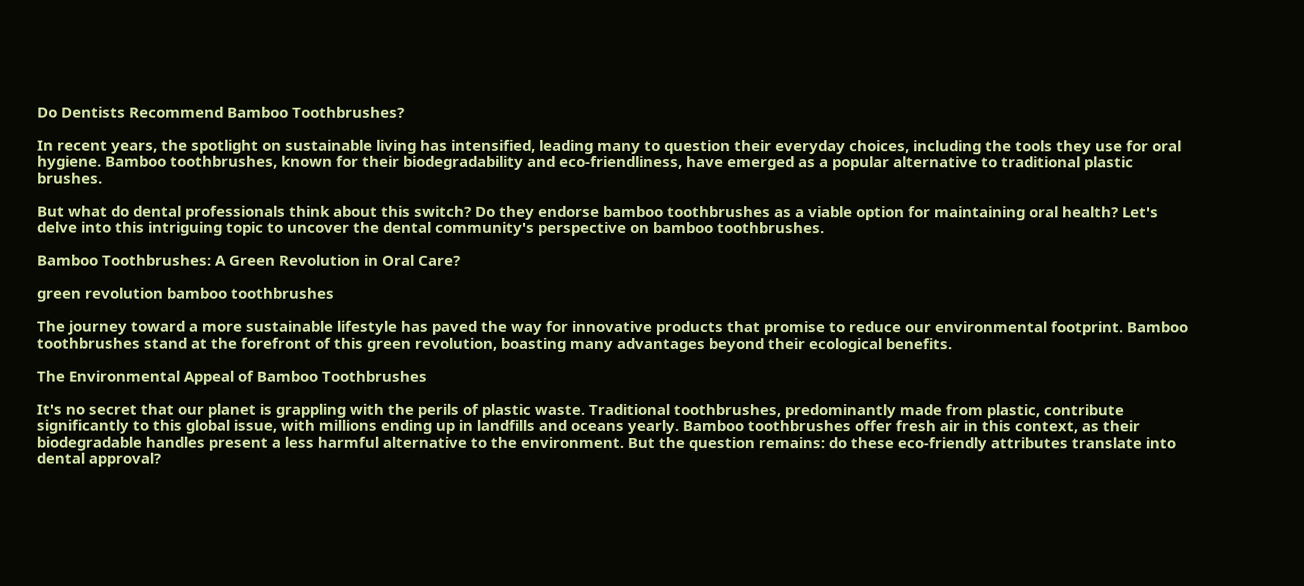Do Dentists Recommend Bamboo Toothbrushes?

In recent years, the spotlight on sustainable living has intensified, leading many to question their everyday choices, including the tools they use for oral hygiene. Bamboo toothbrushes, known for their biodegradability and eco-friendliness, have emerged as a popular alternative to traditional plastic brushes.

But what do dental professionals think about this switch? Do they endorse bamboo toothbrushes as a viable option for maintaining oral health? Let's delve into this intriguing topic to uncover the dental community's perspective on bamboo toothbrushes.

Bamboo Toothbrushes: A Green Revolution in Oral Care?

green revolution bamboo toothbrushes

The journey toward a more sustainable lifestyle has paved the way for innovative products that promise to reduce our environmental footprint. Bamboo toothbrushes stand at the forefront of this green revolution, boasting many advantages beyond their ecological benefits.

The Environmental Appeal of Bamboo Toothbrushes

It's no secret that our planet is grappling with the perils of plastic waste. Traditional toothbrushes, predominantly made from plastic, contribute significantly to this global issue, with millions ending up in landfills and oceans yearly. Bamboo toothbrushes offer fresh air in this context, as their biodegradable handles present a less harmful alternative to the environment. But the question remains: do these eco-friendly attributes translate into dental approval?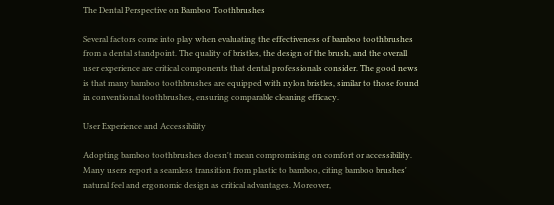The Dental Perspective on Bamboo Toothbrushes

Several factors come into play when evaluating the effectiveness of bamboo toothbrushes from a dental standpoint. The quality of bristles, the design of the brush, and the overall user experience are critical components that dental professionals consider. The good news is that many bamboo toothbrushes are equipped with nylon bristles, similar to those found in conventional toothbrushes, ensuring comparable cleaning efficacy.

User Experience and Accessibility

Adopting bamboo toothbrushes doesn't mean compromising on comfort or accessibility. Many users report a seamless transition from plastic to bamboo, citing bamboo brushes' natural feel and ergonomic design as critical advantages. Moreover,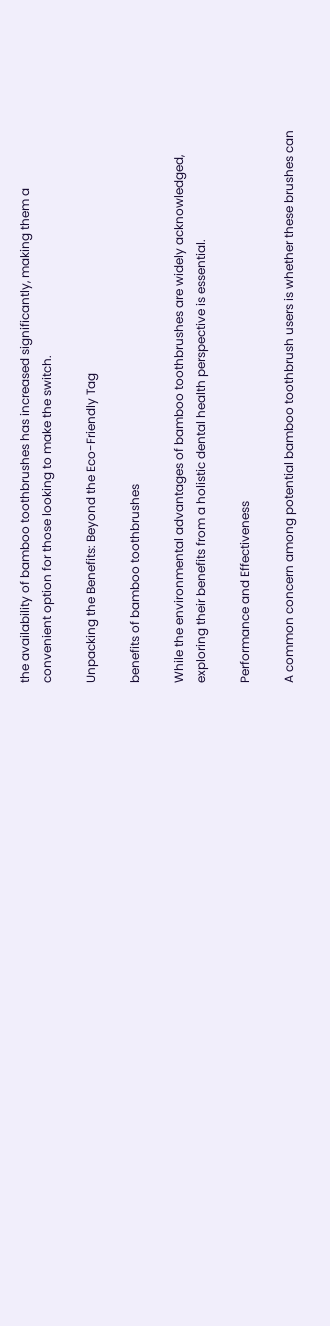the availability of bamboo toothbrushes has increased significantly, making them a convenient option for those looking to make the switch.

Unpacking the Benefits: Beyond the Eco-Friendly Tag

benefits of bamboo toothbrushes

While the environmental advantages of bamboo toothbrushes are widely acknowledged, exploring their benefits from a holistic dental health perspective is essential.

Performance and Effectiveness

A common concern among potential bamboo toothbrush users is whether these brushes can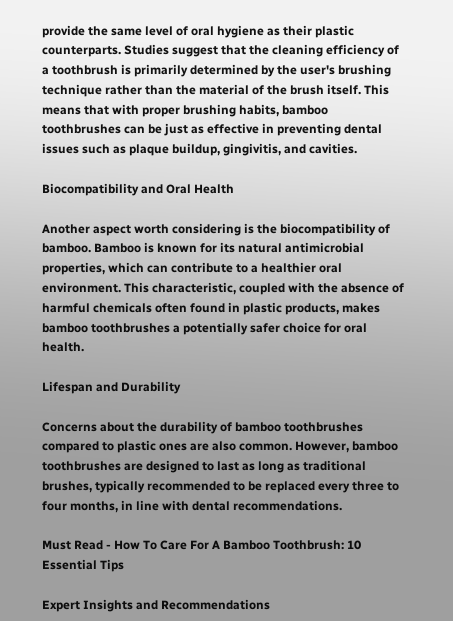provide the same level of oral hygiene as their plastic counterparts. Studies suggest that the cleaning efficiency of a toothbrush is primarily determined by the user's brushing technique rather than the material of the brush itself. This means that with proper brushing habits, bamboo toothbrushes can be just as effective in preventing dental issues such as plaque buildup, gingivitis, and cavities.

Biocompatibility and Oral Health

Another aspect worth considering is the biocompatibility of bamboo. Bamboo is known for its natural antimicrobial properties, which can contribute to a healthier oral environment. This characteristic, coupled with the absence of harmful chemicals often found in plastic products, makes bamboo toothbrushes a potentially safer choice for oral health.

Lifespan and Durability

Concerns about the durability of bamboo toothbrushes compared to plastic ones are also common. However, bamboo toothbrushes are designed to last as long as traditional brushes, typically recommended to be replaced every three to four months, in line with dental recommendations.

Must Read - How To Care For A Bamboo Toothbrush: 10 Essential Tips

Expert Insights and Recommendations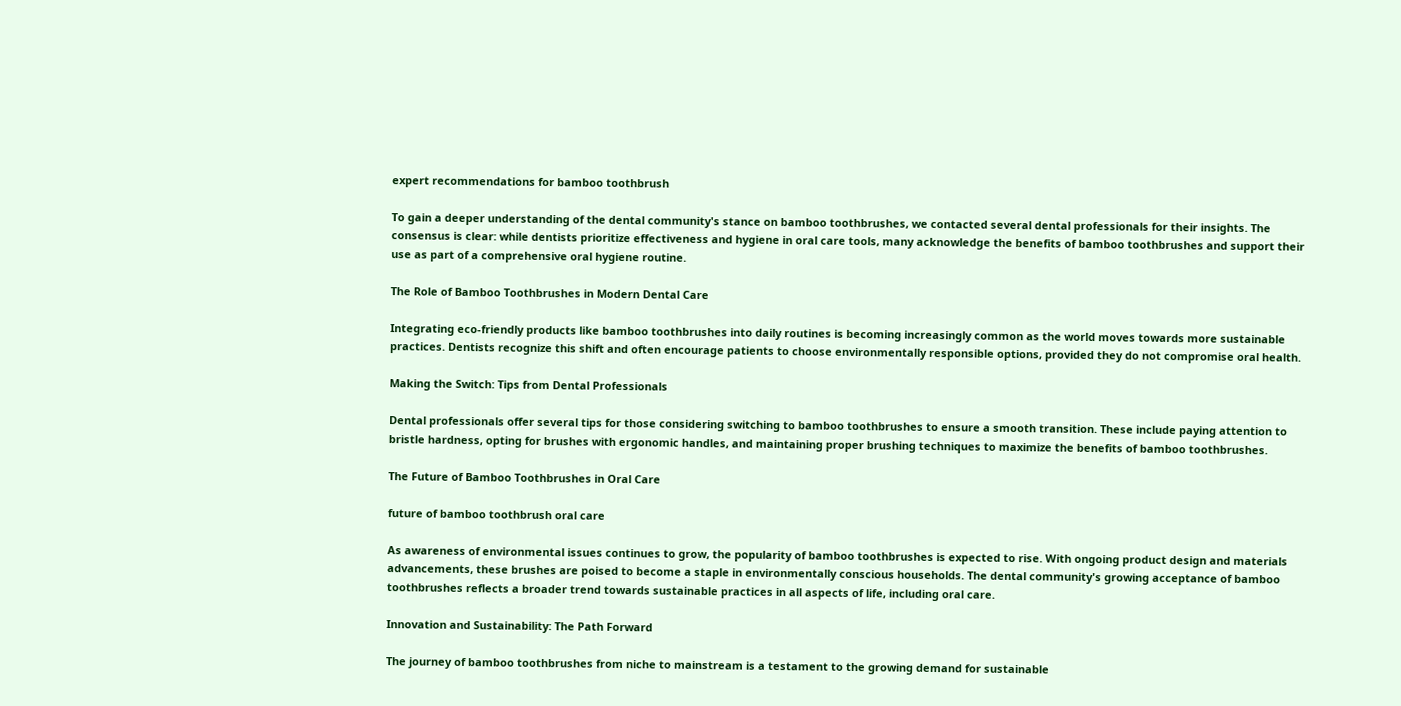expert recommendations for bamboo toothbrush

To gain a deeper understanding of the dental community's stance on bamboo toothbrushes, we contacted several dental professionals for their insights. The consensus is clear: while dentists prioritize effectiveness and hygiene in oral care tools, many acknowledge the benefits of bamboo toothbrushes and support their use as part of a comprehensive oral hygiene routine.

The Role of Bamboo Toothbrushes in Modern Dental Care

Integrating eco-friendly products like bamboo toothbrushes into daily routines is becoming increasingly common as the world moves towards more sustainable practices. Dentists recognize this shift and often encourage patients to choose environmentally responsible options, provided they do not compromise oral health.

Making the Switch: Tips from Dental Professionals

Dental professionals offer several tips for those considering switching to bamboo toothbrushes to ensure a smooth transition. These include paying attention to bristle hardness, opting for brushes with ergonomic handles, and maintaining proper brushing techniques to maximize the benefits of bamboo toothbrushes.

The Future of Bamboo Toothbrushes in Oral Care

future of bamboo toothbrush oral care

As awareness of environmental issues continues to grow, the popularity of bamboo toothbrushes is expected to rise. With ongoing product design and materials advancements, these brushes are poised to become a staple in environmentally conscious households. The dental community's growing acceptance of bamboo toothbrushes reflects a broader trend towards sustainable practices in all aspects of life, including oral care.

Innovation and Sustainability: The Path Forward

The journey of bamboo toothbrushes from niche to mainstream is a testament to the growing demand for sustainable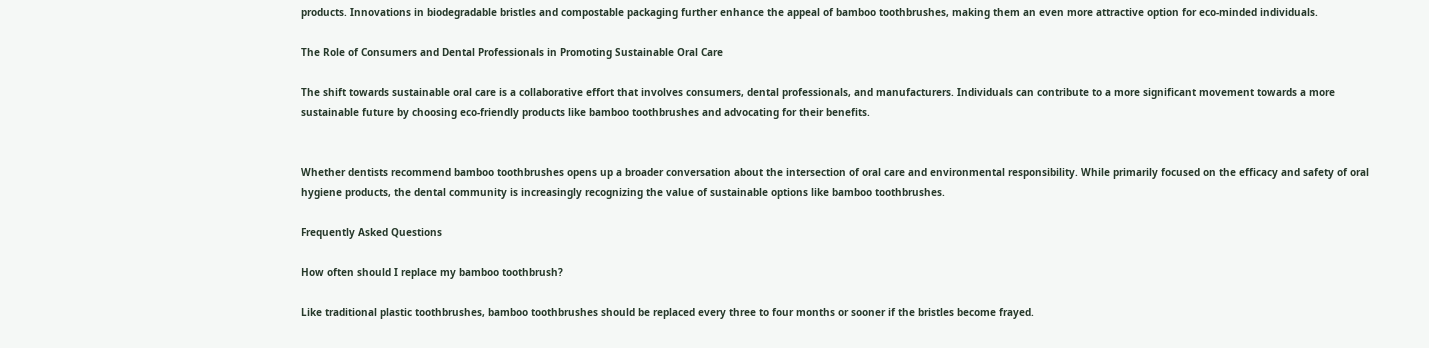products. Innovations in biodegradable bristles and compostable packaging further enhance the appeal of bamboo toothbrushes, making them an even more attractive option for eco-minded individuals.

The Role of Consumers and Dental Professionals in Promoting Sustainable Oral Care

The shift towards sustainable oral care is a collaborative effort that involves consumers, dental professionals, and manufacturers. Individuals can contribute to a more significant movement towards a more sustainable future by choosing eco-friendly products like bamboo toothbrushes and advocating for their benefits.


Whether dentists recommend bamboo toothbrushes opens up a broader conversation about the intersection of oral care and environmental responsibility. While primarily focused on the efficacy and safety of oral hygiene products, the dental community is increasingly recognizing the value of sustainable options like bamboo toothbrushes.

Frequently Asked Questions

How often should I replace my bamboo toothbrush?

Like traditional plastic toothbrushes, bamboo toothbrushes should be replaced every three to four months or sooner if the bristles become frayed.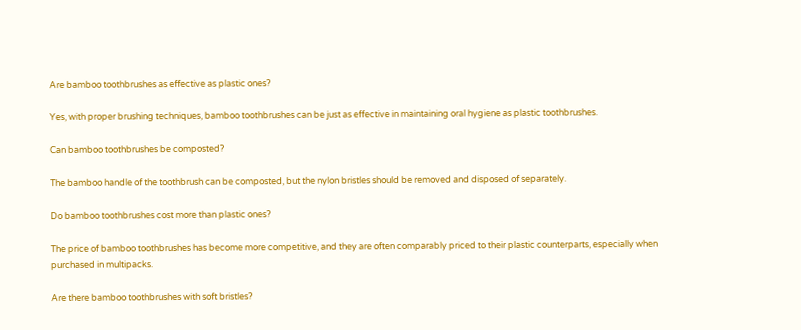Are bamboo toothbrushes as effective as plastic ones?

Yes, with proper brushing techniques, bamboo toothbrushes can be just as effective in maintaining oral hygiene as plastic toothbrushes.

Can bamboo toothbrushes be composted?

The bamboo handle of the toothbrush can be composted, but the nylon bristles should be removed and disposed of separately.

Do bamboo toothbrushes cost more than plastic ones?

The price of bamboo toothbrushes has become more competitive, and they are often comparably priced to their plastic counterparts, especially when purchased in multipacks.

Are there bamboo toothbrushes with soft bristles?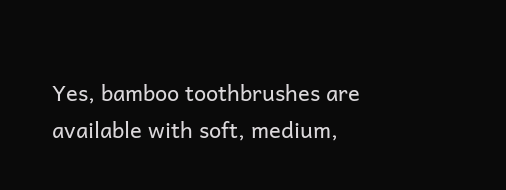Yes, bamboo toothbrushes are available with soft, medium,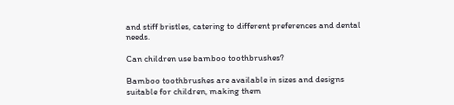and stiff bristles, catering to different preferences and dental needs.

Can children use bamboo toothbrushes?

Bamboo toothbrushes are available in sizes and designs suitable for children, making them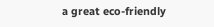a great eco-friendly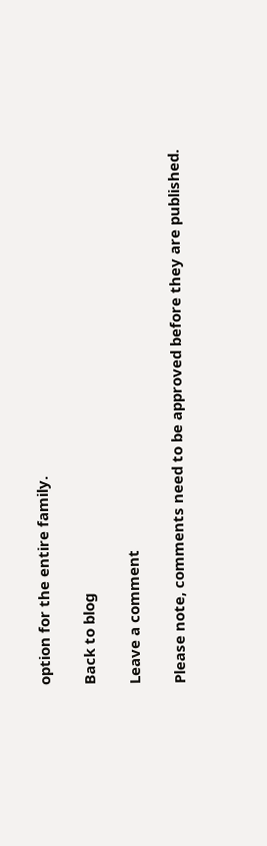option for the entire family.

Back to blog

Leave a comment

Please note, comments need to be approved before they are published.